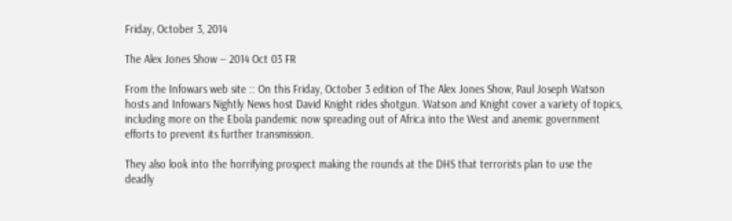Friday, October 3, 2014

The Alex Jones Show -- 2014 Oct 03 FR

From the Infowars web site :: On this Friday, October 3 edition of The Alex Jones Show, Paul Joseph Watson hosts and Infowars Nightly News host David Knight rides shotgun. Watson and Knight cover a variety of topics, including more on the Ebola pandemic now spreading out of Africa into the West and anemic government efforts to prevent its further transmission.

They also look into the horrifying prospect making the rounds at the DHS that terrorists plan to use the deadly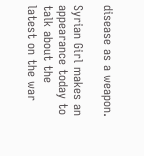disease as a weapon.

Syrian Girl makes an appearance today to talk about the latest on the war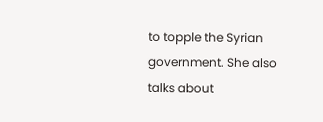to topple the Syrian government. She also talks about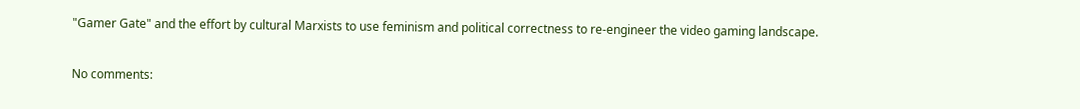"Gamer Gate" and the effort by cultural Marxists to use feminism and political correctness to re-engineer the video gaming landscape.

No comments: